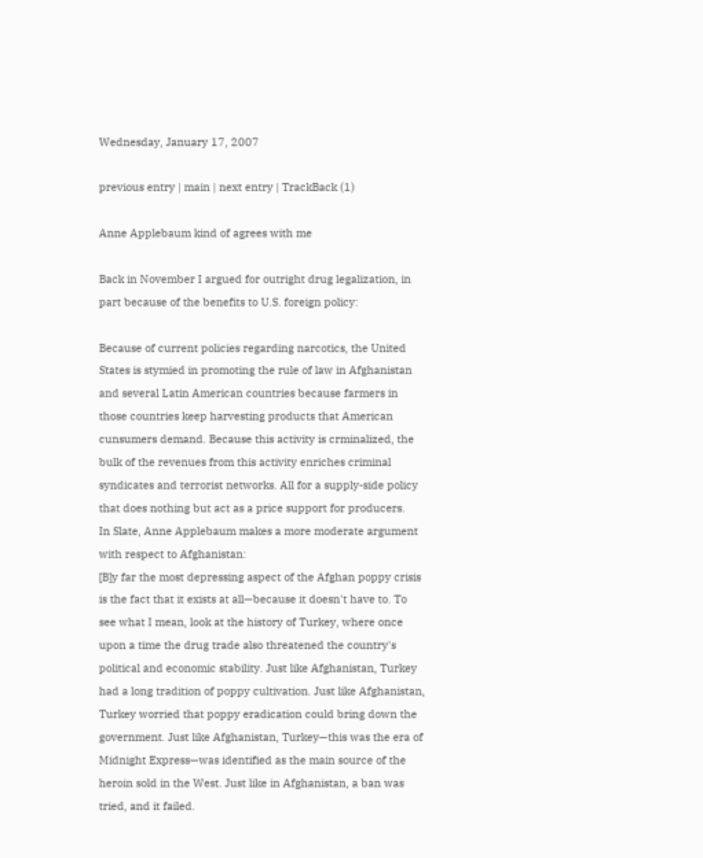Wednesday, January 17, 2007

previous entry | main | next entry | TrackBack (1)

Anne Applebaum kind of agrees with me

Back in November I argued for outright drug legalization, in part because of the benefits to U.S. foreign policy:

Because of current policies regarding narcotics, the United States is stymied in promoting the rule of law in Afghanistan and several Latin American countries because farmers in those countries keep harvesting products that American cunsumers demand. Because this activity is crminalized, the bulk of the revenues from this activity enriches criminal syndicates and terrorist networks. All for a supply-side policy that does nothing but act as a price support for producers.
In Slate, Anne Applebaum makes a more moderate argument with respect to Afghanistan:
[B]y far the most depressing aspect of the Afghan poppy crisis is the fact that it exists at all—because it doesn't have to. To see what I mean, look at the history of Turkey, where once upon a time the drug trade also threatened the country's political and economic stability. Just like Afghanistan, Turkey had a long tradition of poppy cultivation. Just like Afghanistan, Turkey worried that poppy eradication could bring down the government. Just like Afghanistan, Turkey—this was the era of Midnight Express—was identified as the main source of the heroin sold in the West. Just like in Afghanistan, a ban was tried, and it failed.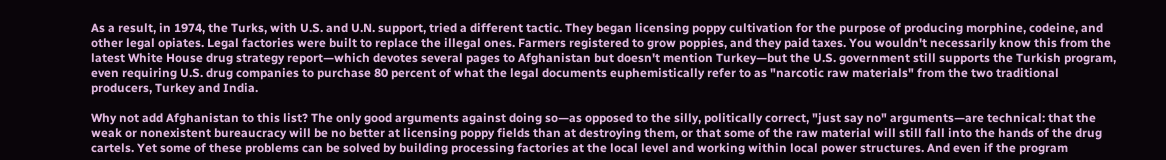As a result, in 1974, the Turks, with U.S. and U.N. support, tried a different tactic. They began licensing poppy cultivation for the purpose of producing morphine, codeine, and other legal opiates. Legal factories were built to replace the illegal ones. Farmers registered to grow poppies, and they paid taxes. You wouldn't necessarily know this from the latest White House drug strategy report—which devotes several pages to Afghanistan but doesn't mention Turkey—but the U.S. government still supports the Turkish program, even requiring U.S. drug companies to purchase 80 percent of what the legal documents euphemistically refer to as "narcotic raw materials" from the two traditional producers, Turkey and India.

Why not add Afghanistan to this list? The only good arguments against doing so—as opposed to the silly, politically correct, "just say no" arguments—are technical: that the weak or nonexistent bureaucracy will be no better at licensing poppy fields than at destroying them, or that some of the raw material will still fall into the hands of the drug cartels. Yet some of these problems can be solved by building processing factories at the local level and working within local power structures. And even if the program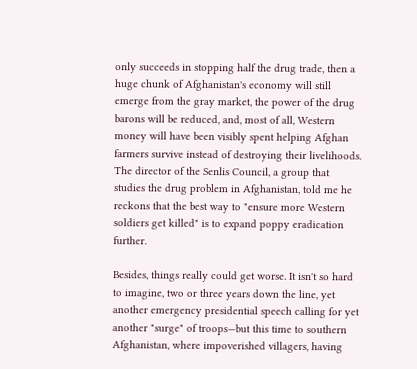only succeeds in stopping half the drug trade, then a huge chunk of Afghanistan's economy will still emerge from the gray market, the power of the drug barons will be reduced, and, most of all, Western money will have been visibly spent helping Afghan farmers survive instead of destroying their livelihoods. The director of the Senlis Council, a group that studies the drug problem in Afghanistan, told me he reckons that the best way to "ensure more Western soldiers get killed" is to expand poppy eradication further.

Besides, things really could get worse. It isn't so hard to imagine, two or three years down the line, yet another emergency presidential speech calling for yet another "surge" of troops—but this time to southern Afghanistan, where impoverished villagers, having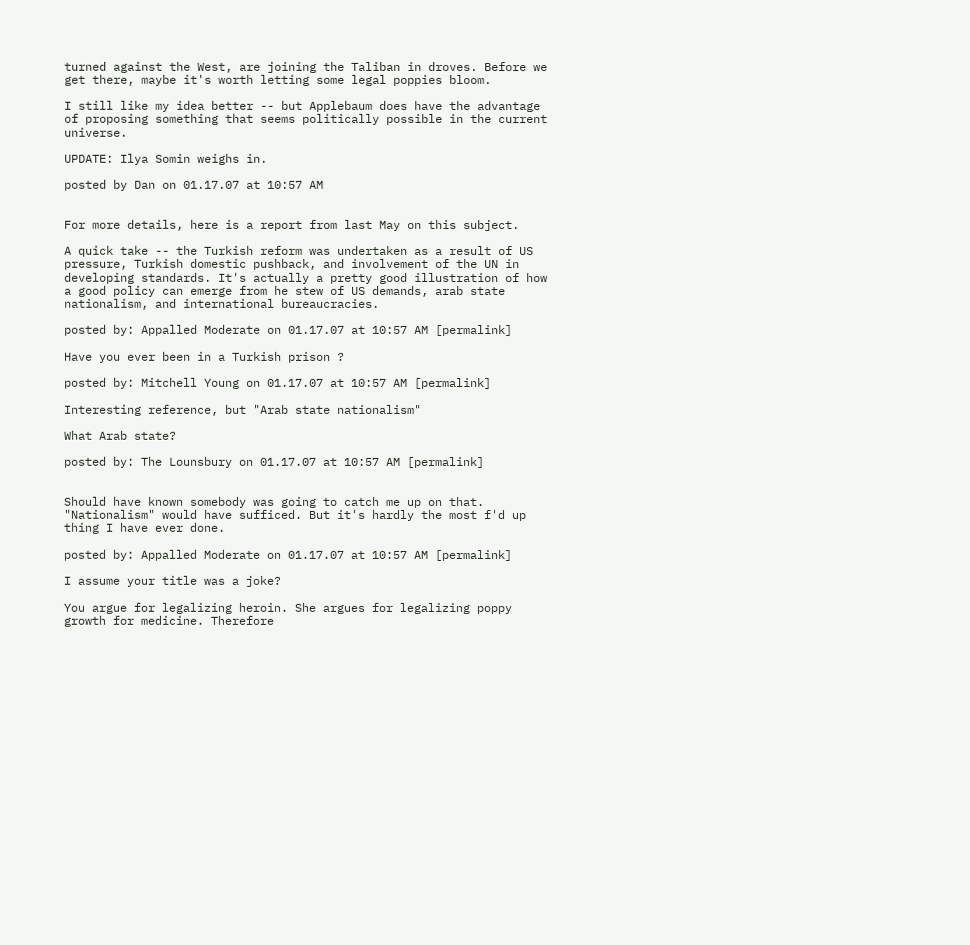turned against the West, are joining the Taliban in droves. Before we get there, maybe it's worth letting some legal poppies bloom.

I still like my idea better -- but Applebaum does have the advantage of proposing something that seems politically possible in the current universe.

UPDATE: Ilya Somin weighs in.

posted by Dan on 01.17.07 at 10:57 AM


For more details, here is a report from last May on this subject.

A quick take -- the Turkish reform was undertaken as a result of US pressure, Turkish domestic pushback, and involvement of the UN in developing standards. It's actually a pretty good illustration of how a good policy can emerge from he stew of US demands, arab state nationalism, and international bureaucracies.

posted by: Appalled Moderate on 01.17.07 at 10:57 AM [permalink]

Have you ever been in a Turkish prison ?

posted by: Mitchell Young on 01.17.07 at 10:57 AM [permalink]

Interesting reference, but "Arab state nationalism"

What Arab state?

posted by: The Lounsbury on 01.17.07 at 10:57 AM [permalink]


Should have known somebody was going to catch me up on that. "Nationalism" would have sufficed. But it's hardly the most f'd up thing I have ever done.

posted by: Appalled Moderate on 01.17.07 at 10:57 AM [permalink]

I assume your title was a joke?

You argue for legalizing heroin. She argues for legalizing poppy growth for medicine. Therefore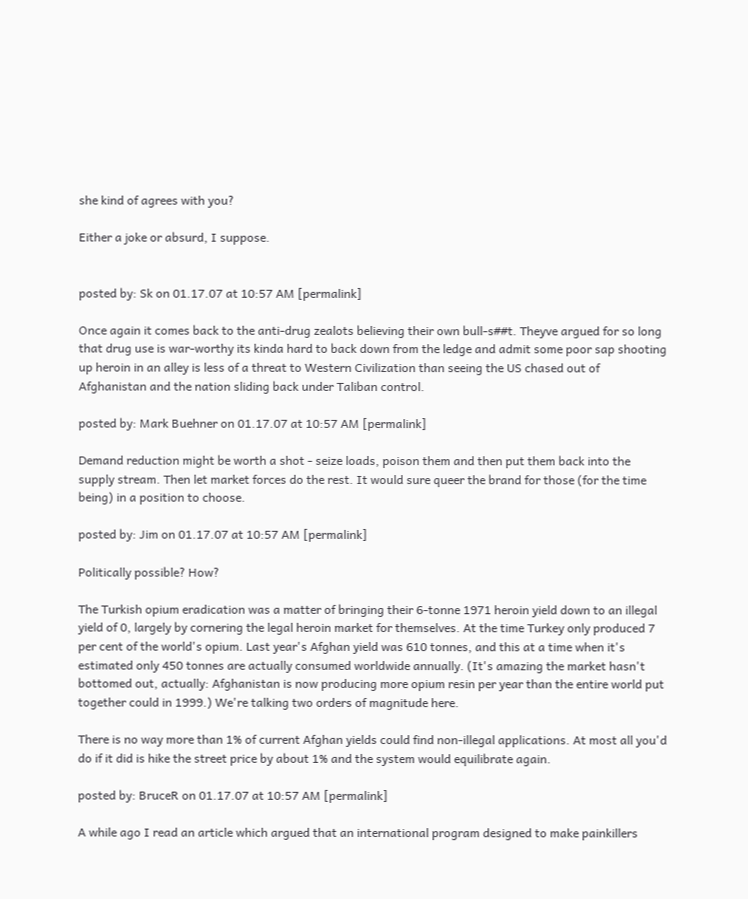she kind of agrees with you?

Either a joke or absurd, I suppose.


posted by: Sk on 01.17.07 at 10:57 AM [permalink]

Once again it comes back to the anti-drug zealots believing their own bull-s##t. Theyve argued for so long that drug use is war-worthy its kinda hard to back down from the ledge and admit some poor sap shooting up heroin in an alley is less of a threat to Western Civilization than seeing the US chased out of Afghanistan and the nation sliding back under Taliban control.

posted by: Mark Buehner on 01.17.07 at 10:57 AM [permalink]

Demand reduction might be worth a shot - seize loads, poison them and then put them back into the supply stream. Then let market forces do the rest. It would sure queer the brand for those (for the time being) in a position to choose.

posted by: Jim on 01.17.07 at 10:57 AM [permalink]

Politically possible? How?

The Turkish opium eradication was a matter of bringing their 6-tonne 1971 heroin yield down to an illegal yield of 0, largely by cornering the legal heroin market for themselves. At the time Turkey only produced 7 per cent of the world's opium. Last year's Afghan yield was 610 tonnes, and this at a time when it's estimated only 450 tonnes are actually consumed worldwide annually. (It's amazing the market hasn't bottomed out, actually: Afghanistan is now producing more opium resin per year than the entire world put together could in 1999.) We're talking two orders of magnitude here.

There is no way more than 1% of current Afghan yields could find non-illegal applications. At most all you'd do if it did is hike the street price by about 1% and the system would equilibrate again.

posted by: BruceR on 01.17.07 at 10:57 AM [permalink]

A while ago I read an article which argued that an international program designed to make painkillers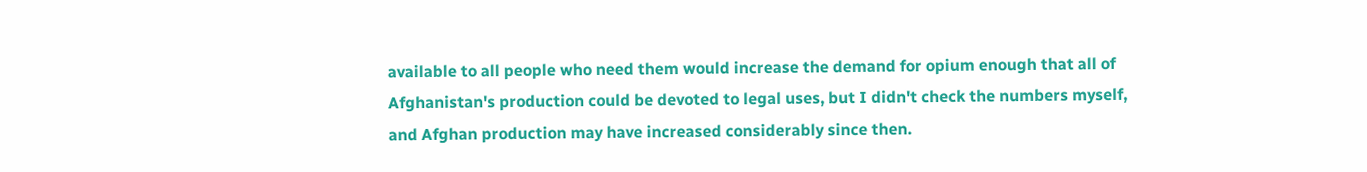available to all people who need them would increase the demand for opium enough that all of Afghanistan's production could be devoted to legal uses, but I didn't check the numbers myself, and Afghan production may have increased considerably since then.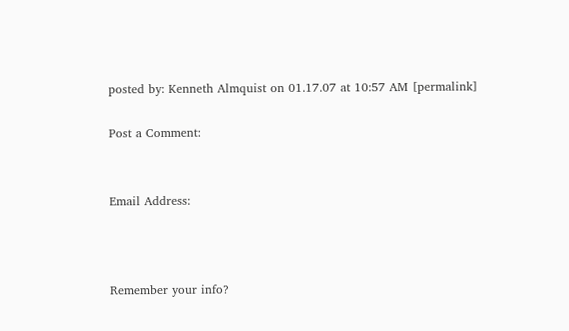posted by: Kenneth Almquist on 01.17.07 at 10:57 AM [permalink]

Post a Comment:


Email Address:



Remember your info?